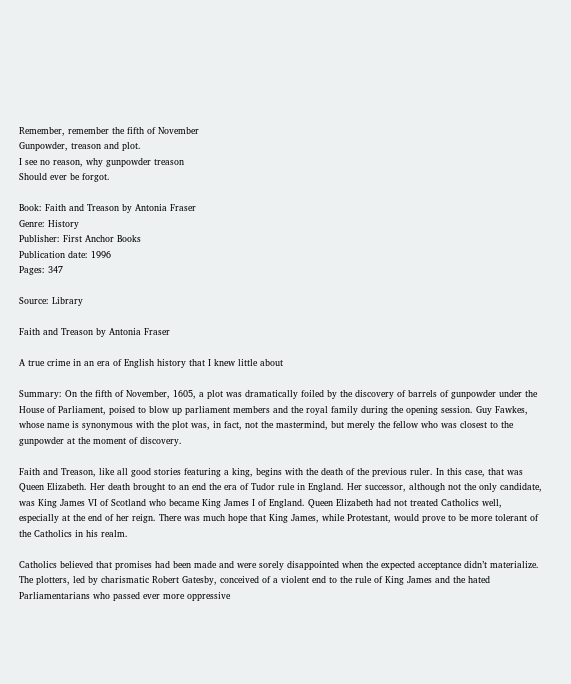Remember, remember the fifth of November
Gunpowder, treason and plot.
I see no reason, why gunpowder treason
Should ever be forgot.

Book: Faith and Treason by Antonia Fraser
Genre: History
Publisher: First Anchor Books
Publication date: 1996
Pages: 347

Source: Library

Faith and Treason by Antonia Fraser

A true crime in an era of English history that I knew little about

Summary: On the fifth of November, 1605, a plot was dramatically foiled by the discovery of barrels of gunpowder under the House of Parliament, poised to blow up parliament members and the royal family during the opening session. Guy Fawkes, whose name is synonymous with the plot was, in fact, not the mastermind, but merely the fellow who was closest to the gunpowder at the moment of discovery.

Faith and Treason, like all good stories featuring a king, begins with the death of the previous ruler. In this case, that was Queen Elizabeth. Her death brought to an end the era of Tudor rule in England. Her successor, although not the only candidate, was King James VI of Scotland who became King James I of England. Queen Elizabeth had not treated Catholics well, especially at the end of her reign. There was much hope that King James, while Protestant, would prove to be more tolerant of the Catholics in his realm.

Catholics believed that promises had been made and were sorely disappointed when the expected acceptance didn’t materialize. The plotters, led by charismatic Robert Gatesby, conceived of a violent end to the rule of King James and the hated Parliamentarians who passed ever more oppressive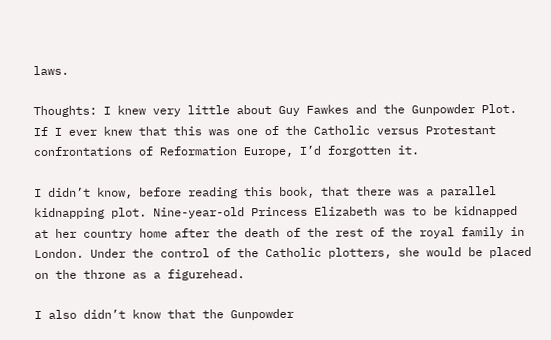laws.

Thoughts: I knew very little about Guy Fawkes and the Gunpowder Plot. If I ever knew that this was one of the Catholic versus Protestant confrontations of Reformation Europe, I’d forgotten it.

I didn’t know, before reading this book, that there was a parallel kidnapping plot. Nine-year-old Princess Elizabeth was to be kidnapped at her country home after the death of the rest of the royal family in London. Under the control of the Catholic plotters, she would be placed on the throne as a figurehead.

I also didn’t know that the Gunpowder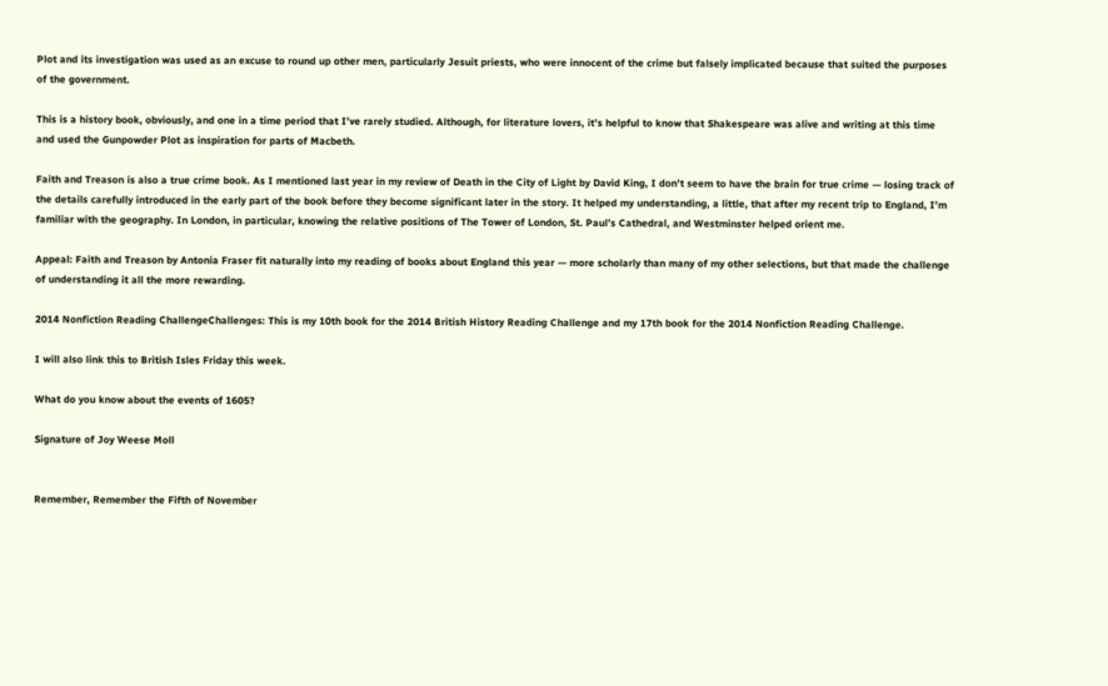Plot and its investigation was used as an excuse to round up other men, particularly Jesuit priests, who were innocent of the crime but falsely implicated because that suited the purposes of the government.

This is a history book, obviously, and one in a time period that I’ve rarely studied. Although, for literature lovers, it’s helpful to know that Shakespeare was alive and writing at this time and used the Gunpowder Plot as inspiration for parts of Macbeth.

Faith and Treason is also a true crime book. As I mentioned last year in my review of Death in the City of Light by David King, I don’t seem to have the brain for true crime — losing track of the details carefully introduced in the early part of the book before they become significant later in the story. It helped my understanding, a little, that after my recent trip to England, I’m familiar with the geography. In London, in particular, knowing the relative positions of The Tower of London, St. Paul’s Cathedral, and Westminster helped orient me.

Appeal: Faith and Treason by Antonia Fraser fit naturally into my reading of books about England this year — more scholarly than many of my other selections, but that made the challenge of understanding it all the more rewarding.

2014 Nonfiction Reading ChallengeChallenges: This is my 10th book for the 2014 British History Reading Challenge and my 17th book for the 2014 Nonfiction Reading Challenge.

I will also link this to British Isles Friday this week.

What do you know about the events of 1605?

Signature of Joy Weese Moll


Remember, Remember the Fifth of November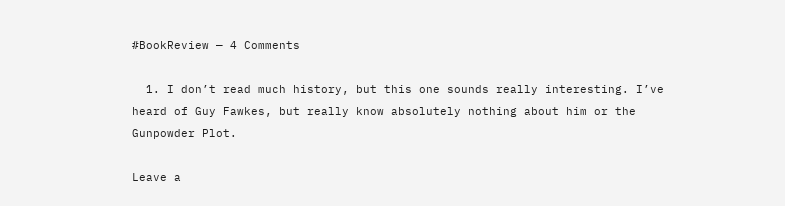#BookReview — 4 Comments

  1. I don’t read much history, but this one sounds really interesting. I’ve heard of Guy Fawkes, but really know absolutely nothing about him or the Gunpowder Plot.

Leave a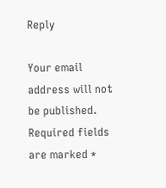Reply

Your email address will not be published. Required fields are marked *